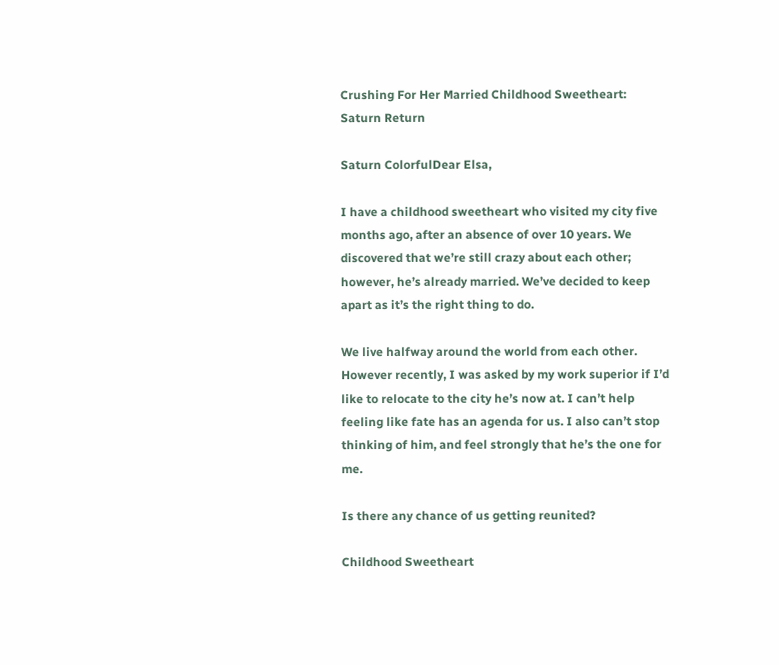Crushing For Her Married Childhood Sweetheart: Saturn Return

Saturn ColorfulDear Elsa,

I have a childhood sweetheart who visited my city five months ago, after an absence of over 10 years. We discovered that we’re still crazy about each other; however, he’s already married. We’ve decided to keep apart as it’s the right thing to do.

We live halfway around the world from each other. However recently, I was asked by my work superior if I’d like to relocate to the city he’s now at. I can’t help feeling like fate has an agenda for us. I also can’t stop thinking of him, and feel strongly that he’s the one for me.

Is there any chance of us getting reunited?

Childhood Sweetheart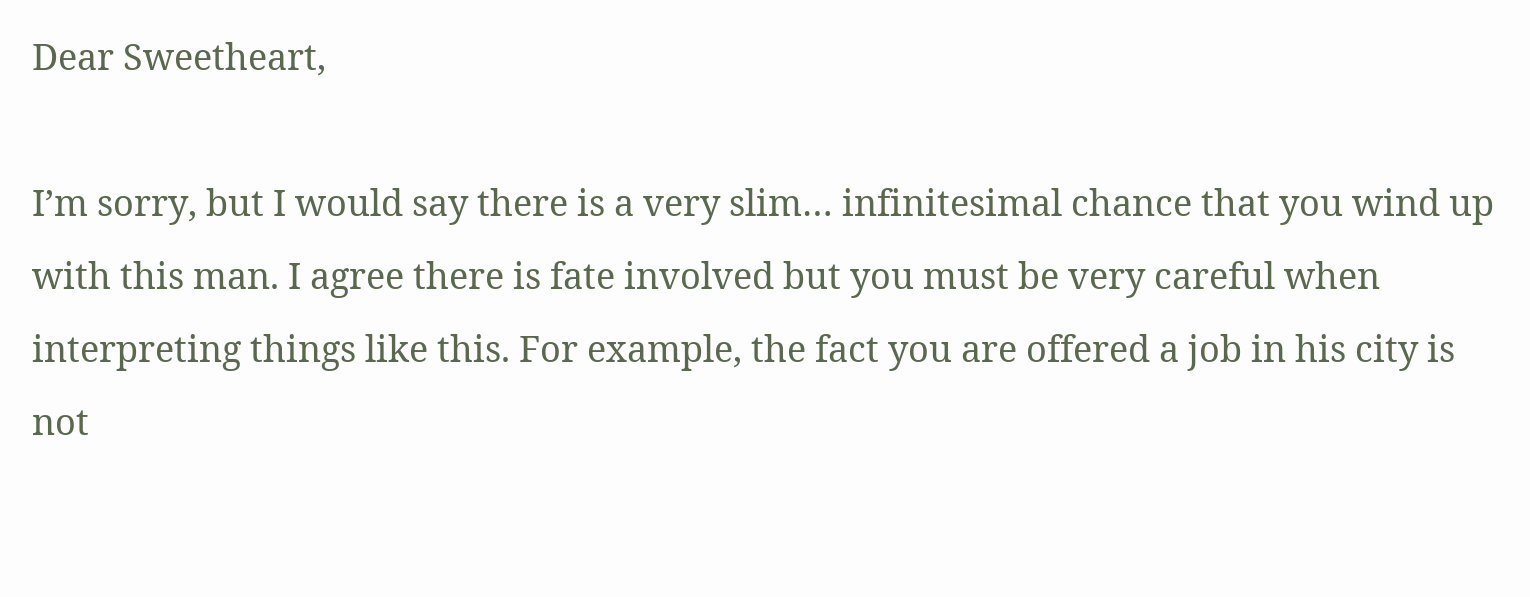Dear Sweetheart,

I’m sorry, but I would say there is a very slim… infinitesimal chance that you wind up with this man. I agree there is fate involved but you must be very careful when interpreting things like this. For example, the fact you are offered a job in his city is not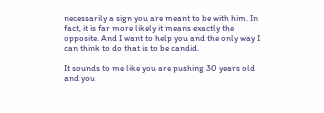necessarily a sign you are meant to be with him. In fact, it is far more likely it means exactly the opposite. And I want to help you and the only way I can think to do that is to be candid.

It sounds to me like you are pushing 30 years old and you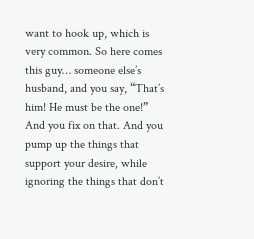want to hook up, which is very common. So here comes this guy… someone else’s husband, and you say, “That’s him! He must be the one!” And you fix on that. And you pump up the things that support your desire, while ignoring the things that don’t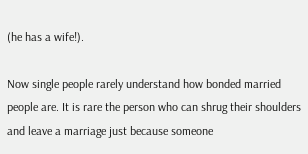(he has a wife!).

Now single people rarely understand how bonded married people are. It is rare the person who can shrug their shoulders and leave a marriage just because someone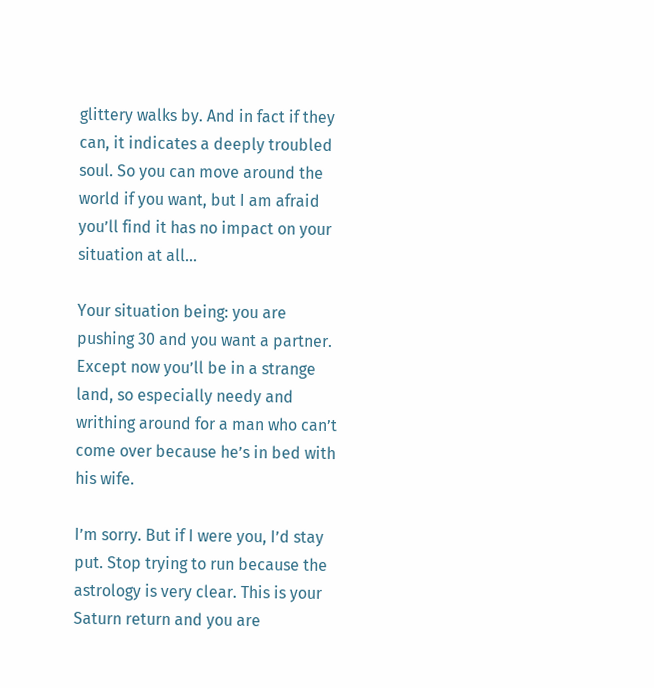glittery walks by. And in fact if they can, it indicates a deeply troubled soul. So you can move around the world if you want, but I am afraid you’ll find it has no impact on your situation at all…

Your situation being: you are pushing 30 and you want a partner. Except now you’ll be in a strange land, so especially needy and writhing around for a man who can’t come over because he’s in bed with his wife.

I’m sorry. But if I were you, I’d stay put. Stop trying to run because the astrology is very clear. This is your Saturn return and you are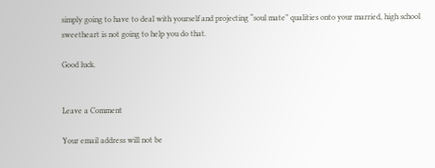simply going to have to deal with yourself and projecting “soul mate” qualities onto your married, high school sweetheart is not going to help you do that.

Good luck.


Leave a Comment

Your email address will not be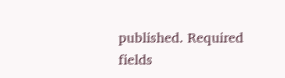published. Required fields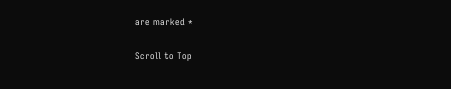are marked *

Scroll to Top